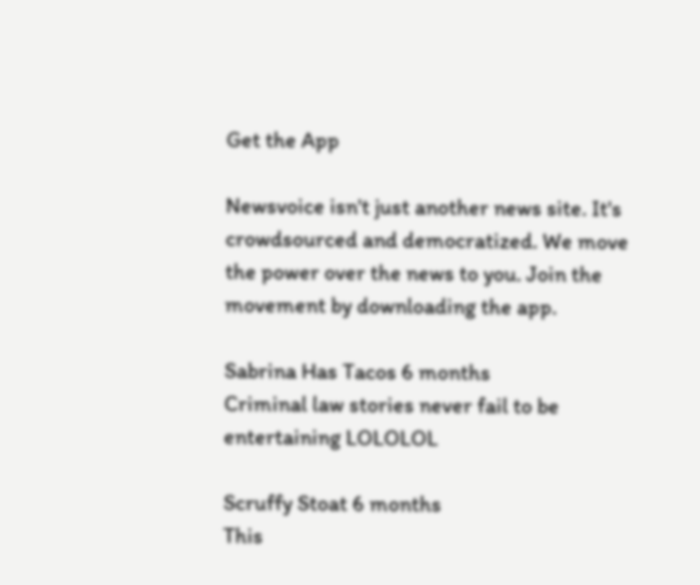Get the App

Newsvoice isn't just another news site. It's crowdsourced and democratized. We move the power over the news to you. Join the movement by downloading the app.

Sabrina Has Tacos 6 months
Criminal law stories never fail to be entertaining LOLOLOL

Scruffy Stoat 6 months
This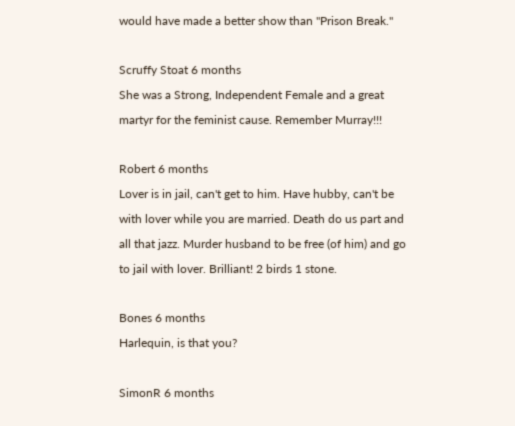would have made a better show than "Prison Break."

Scruffy Stoat 6 months
She was a Strong, Independent Female and a great martyr for the feminist cause. Remember Murray!!!

Robert 6 months
Lover is in jail, can't get to him. Have hubby, can't be with lover while you are married. Death do us part and all that jazz. Murder husband to be free (of him) and go to jail with lover. Brilliant! 2 birds 1 stone.

Bones 6 months
Harlequin, is that you?

SimonR 6 months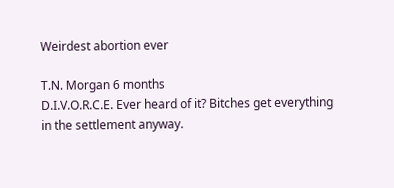Weirdest abortion ever

T.N. Morgan 6 months
D.I.V.O.R.C.E. Ever heard of it? Bitches get everything in the settlement anyway.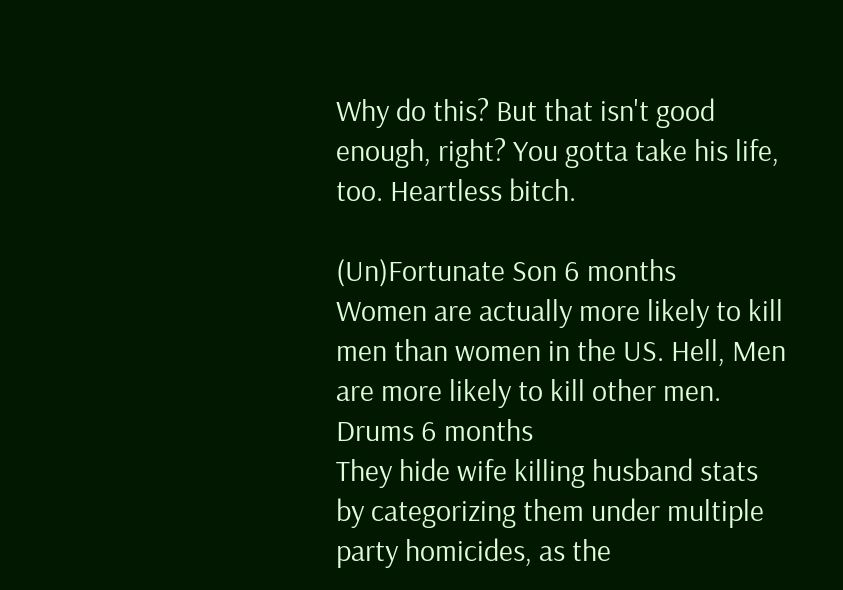Why do this? But that isn't good enough, right? You gotta take his life, too. Heartless bitch.

(Un)Fortunate Son 6 months
Women are actually more likely to kill men than women in the US. Hell, Men are more likely to kill other men.
Drums 6 months
They hide wife killing husband stats by categorizing them under multiple party homicides, as the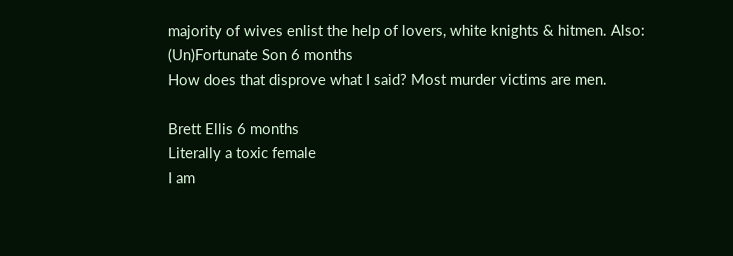majority of wives enlist the help of lovers, white knights & hitmen. Also:
(Un)Fortunate Son 6 months
How does that disprove what I said? Most murder victims are men.

Brett Ellis 6 months
Literally a toxic female
I am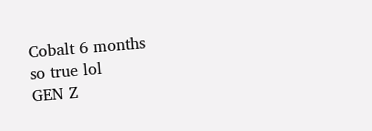Cobalt 6 months
so true lol
GEN Z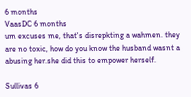6 months
VaasDC 6 months
um excuses me, that's disrepkting a wahmen. they are no toxic, how do you know the husband wasnt a abusing her.she did this to empower herself.

Sullivas 6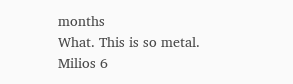months
What. This is so metal.
Milios 6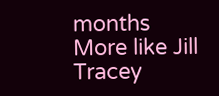months
More like Jill Tracey